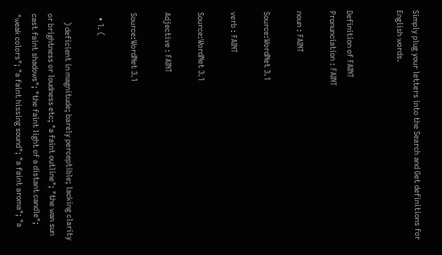Simply plug your letters into the Search and Get definitions for English words.


Definition of FAINT
Pronunciation : FAINT

noun : FAINT

Source:WordNet 3.1

verb : FAINT

Source:WordNet 3.1

Adjective : FAINT

Source:WordNet 3.1

  • 1. (

    ) deficient in magnitude; barely perceptible; lacking clarity or brightness or loudness etc; "a faint outline"; "the wan sun cast faint shadows"; "the faint light of a distant candle"; "weak colors"; "a faint hissing sound"; "a faint aroma"; "a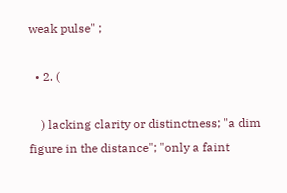weak pulse" ;

  • 2. (

    ) lacking clarity or distinctness; "a dim figure in the distance"; "only a faint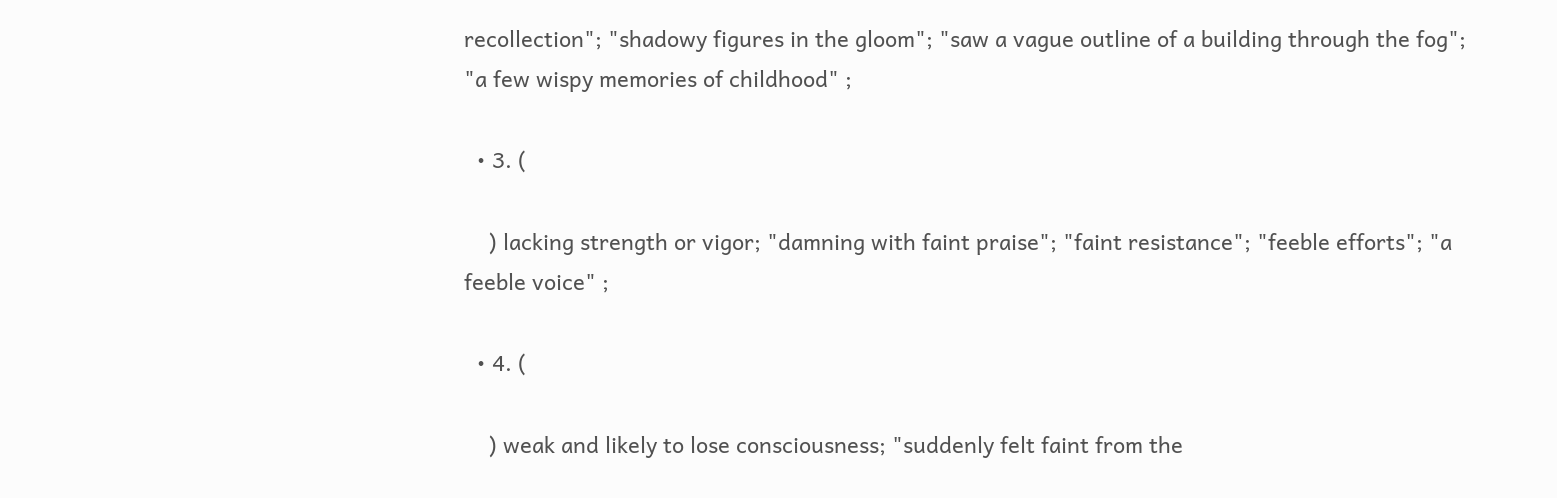recollection"; "shadowy figures in the gloom"; "saw a vague outline of a building through the fog"; "a few wispy memories of childhood" ;

  • 3. (

    ) lacking strength or vigor; "damning with faint praise"; "faint resistance"; "feeble efforts"; "a feeble voice" ;

  • 4. (

    ) weak and likely to lose consciousness; "suddenly felt faint from the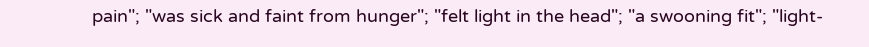pain"; "was sick and faint from hunger"; "felt light in the head"; "a swooning fit"; "light-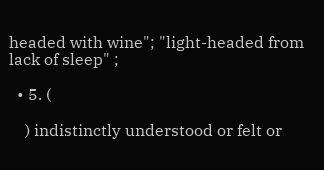headed with wine"; "light-headed from lack of sleep" ;

  • 5. (

    ) indistinctly understood or felt or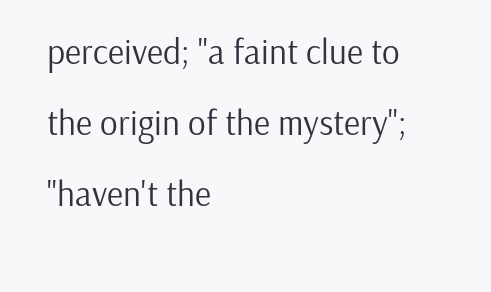perceived; "a faint clue to the origin of the mystery"; "haven't the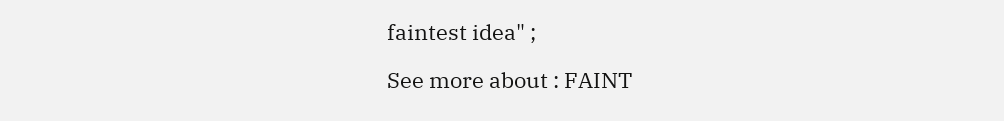faintest idea" ;

See more about : FAINT